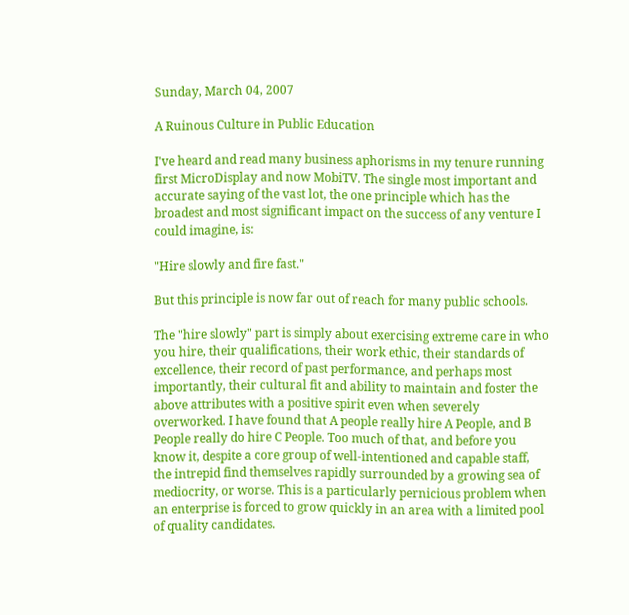Sunday, March 04, 2007

A Ruinous Culture in Public Education

I've heard and read many business aphorisms in my tenure running first MicroDisplay and now MobiTV. The single most important and accurate saying of the vast lot, the one principle which has the broadest and most significant impact on the success of any venture I could imagine, is:

"Hire slowly and fire fast."

But this principle is now far out of reach for many public schools.

The "hire slowly" part is simply about exercising extreme care in who you hire, their qualifications, their work ethic, their standards of excellence, their record of past performance, and perhaps most importantly, their cultural fit and ability to maintain and foster the above attributes with a positive spirit even when severely overworked. I have found that A people really hire A People, and B People really do hire C People. Too much of that, and before you know it, despite a core group of well-intentioned and capable staff, the intrepid find themselves rapidly surrounded by a growing sea of mediocrity, or worse. This is a particularly pernicious problem when an enterprise is forced to grow quickly in an area with a limited pool of quality candidates.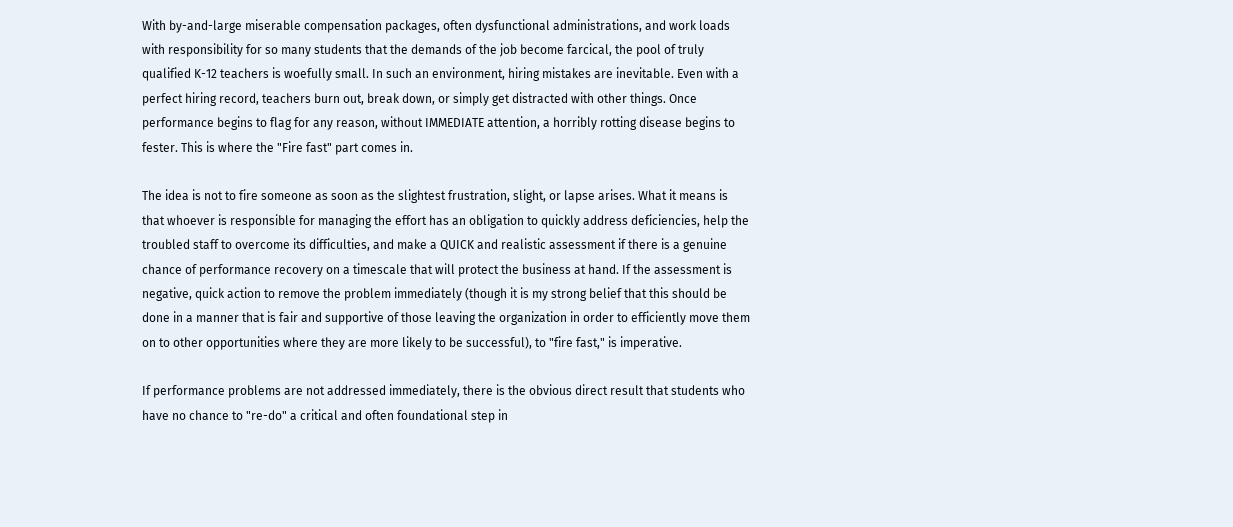With by-and-large miserable compensation packages, often dysfunctional administrations, and work loads with responsibility for so many students that the demands of the job become farcical, the pool of truly qualified K-12 teachers is woefully small. In such an environment, hiring mistakes are inevitable. Even with a perfect hiring record, teachers burn out, break down, or simply get distracted with other things. Once performance begins to flag for any reason, without IMMEDIATE attention, a horribly rotting disease begins to fester. This is where the "Fire fast" part comes in.

The idea is not to fire someone as soon as the slightest frustration, slight, or lapse arises. What it means is that whoever is responsible for managing the effort has an obligation to quickly address deficiencies, help the troubled staff to overcome its difficulties, and make a QUICK and realistic assessment if there is a genuine chance of performance recovery on a timescale that will protect the business at hand. If the assessment is negative, quick action to remove the problem immediately (though it is my strong belief that this should be done in a manner that is fair and supportive of those leaving the organization in order to efficiently move them on to other opportunities where they are more likely to be successful), to "fire fast," is imperative.

If performance problems are not addressed immediately, there is the obvious direct result that students who have no chance to "re-do" a critical and often foundational step in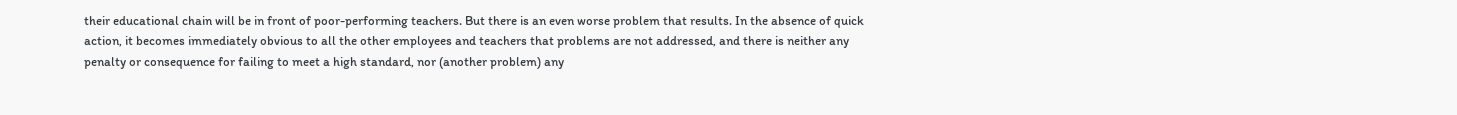their educational chain will be in front of poor-performing teachers. But there is an even worse problem that results. In the absence of quick action, it becomes immediately obvious to all the other employees and teachers that problems are not addressed, and there is neither any penalty or consequence for failing to meet a high standard, nor (another problem) any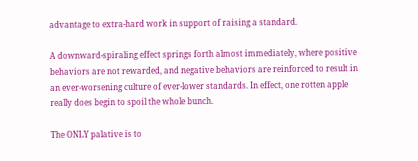advantage to extra-hard work in support of raising a standard.

A downward-spiraling effect springs forth almost immediately, where positive behaviors are not rewarded, and negative behaviors are reinforced to result in an ever-worsening culture of ever-lower standards. In effect, one rotten apple really does begin to spoil the whole bunch.

The ONLY palative is to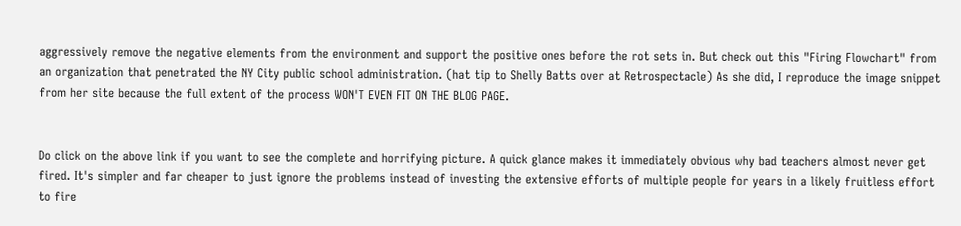aggressively remove the negative elements from the environment and support the positive ones before the rot sets in. But check out this "Firing Flowchart" from an organization that penetrated the NY City public school administration. (hat tip to Shelly Batts over at Retrospectacle) As she did, I reproduce the image snippet from her site because the full extent of the process WON'T EVEN FIT ON THE BLOG PAGE.


Do click on the above link if you want to see the complete and horrifying picture. A quick glance makes it immediately obvious why bad teachers almost never get fired. It's simpler and far cheaper to just ignore the problems instead of investing the extensive efforts of multiple people for years in a likely fruitless effort to fire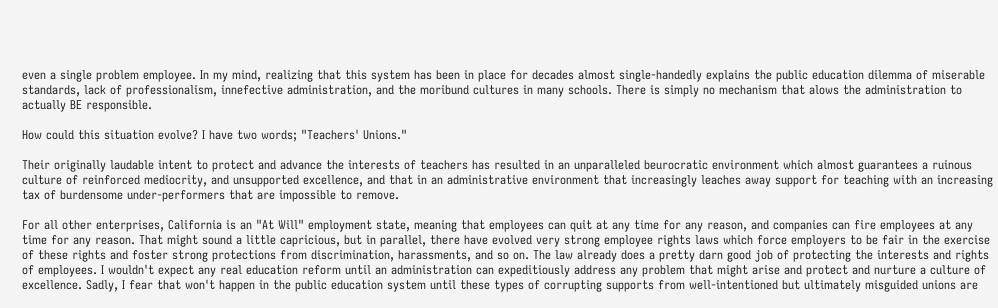even a single problem employee. In my mind, realizing that this system has been in place for decades almost single-handedly explains the public education dilemma of miserable standards, lack of professionalism, innefective administration, and the moribund cultures in many schools. There is simply no mechanism that alows the administration to actually BE responsible.

How could this situation evolve? I have two words; "Teachers' Unions."

Their originally laudable intent to protect and advance the interests of teachers has resulted in an unparalleled beurocratic environment which almost guarantees a ruinous culture of reinforced mediocrity, and unsupported excellence, and that in an administrative environment that increasingly leaches away support for teaching with an increasing tax of burdensome under-performers that are impossible to remove.

For all other enterprises, California is an "At Will" employment state, meaning that employees can quit at any time for any reason, and companies can fire employees at any time for any reason. That might sound a little capricious, but in parallel, there have evolved very strong employee rights laws which force employers to be fair in the exercise of these rights and foster strong protections from discrimination, harassments, and so on. The law already does a pretty darn good job of protecting the interests and rights of employees. I wouldn't expect any real education reform until an administration can expeditiously address any problem that might arise and protect and nurture a culture of excellence. Sadly, I fear that won't happen in the public education system until these types of corrupting supports from well-intentioned but ultimately misguided unions are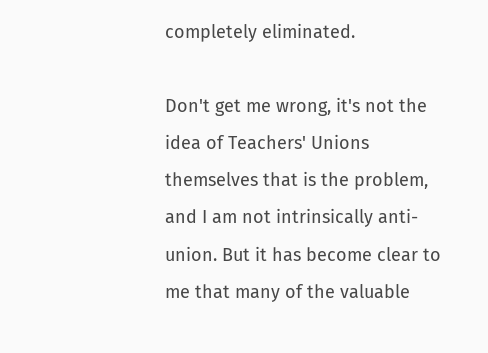completely eliminated.

Don't get me wrong, it's not the idea of Teachers' Unions themselves that is the problem, and I am not intrinsically anti-union. But it has become clear to me that many of the valuable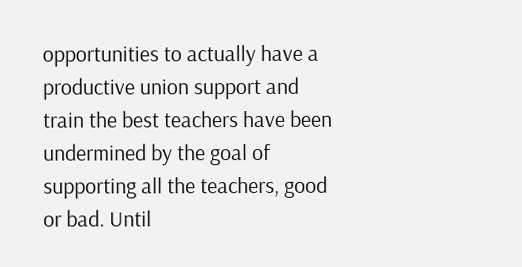opportunities to actually have a productive union support and train the best teachers have been undermined by the goal of supporting all the teachers, good or bad. Until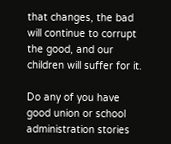that changes, the bad will continue to corrupt the good, and our children will suffer for it.

Do any of you have good union or school administration stories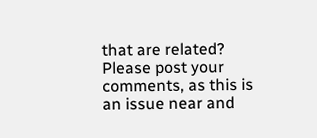that are related? Please post your comments, as this is an issue near and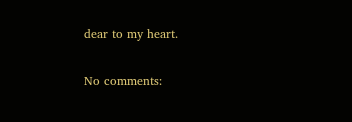dear to my heart.

No comments: